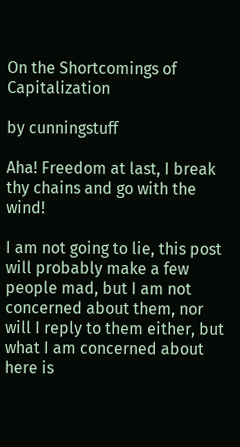On the Shortcomings of Capitalization

by cunningstuff

Aha! Freedom at last, I break thy chains and go with the wind!

I am not going to lie, this post will probably make a few people mad, but I am not concerned about them, nor will I reply to them either, but what I am concerned about here is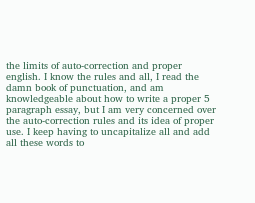the limits of auto-correction and proper english. I know the rules and all, I read the damn book of punctuation, and am knowledgeable about how to write a proper 5 paragraph essay, but I am very concerned over the auto-correction rules and its idea of proper use. I keep having to uncapitalize all and add all these words to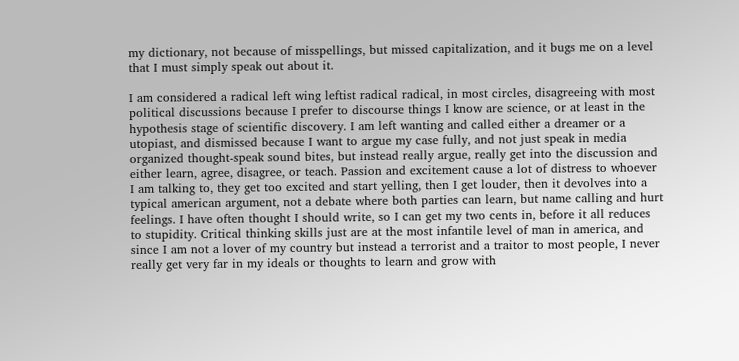my dictionary, not because of misspellings, but missed capitalization, and it bugs me on a level that I must simply speak out about it.

I am considered a radical left wing leftist radical radical, in most circles, disagreeing with most political discussions because I prefer to discourse things I know are science, or at least in the hypothesis stage of scientific discovery. I am left wanting and called either a dreamer or a utopiast, and dismissed because I want to argue my case fully, and not just speak in media organized thought-speak sound bites, but instead really argue, really get into the discussion and either learn, agree, disagree, or teach. Passion and excitement cause a lot of distress to whoever I am talking to, they get too excited and start yelling, then I get louder, then it devolves into a typical american argument, not a debate where both parties can learn, but name calling and hurt feelings. I have often thought I should write, so I can get my two cents in, before it all reduces to stupidity. Critical thinking skills just are at the most infantile level of man in america, and since I am not a lover of my country but instead a terrorist and a traitor to most people, I never really get very far in my ideals or thoughts to learn and grow with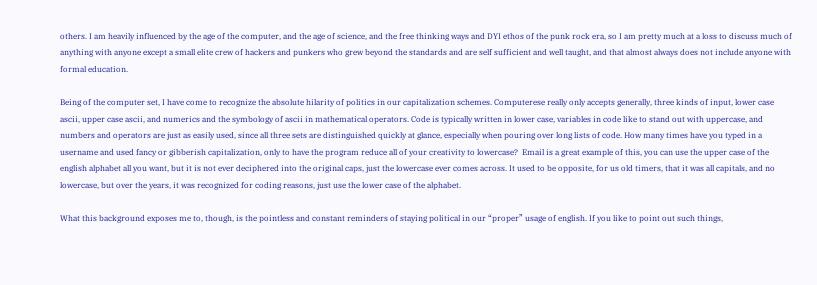others. I am heavily influenced by the age of the computer, and the age of science, and the free thinking ways and DYI ethos of the punk rock era, so I am pretty much at a loss to discuss much of anything with anyone except a small elite crew of hackers and punkers who grew beyond the standards and are self sufficient and well taught, and that almost always does not include anyone with formal education.

Being of the computer set, I have come to recognize the absolute hilarity of politics in our capitalization schemes. Computerese really only accepts generally, three kinds of input, lower case ascii, upper case ascii, and numerics and the symbology of ascii in mathematical operators. Code is typically written in lower case, variables in code like to stand out with uppercase, and numbers and operators are just as easily used, since all three sets are distinguished quickly at glance, especially when pouring over long lists of code. How many times have you typed in a username and used fancy or gibberish capitalization, only to have the program reduce all of your creativity to lowercase?  Email is a great example of this, you can use the upper case of the english alphabet all you want, but it is not ever deciphered into the original caps, just the lowercase ever comes across. It used to be opposite, for us old timers, that it was all capitals, and no lowercase, but over the years, it was recognized for coding reasons, just use the lower case of the alphabet.

What this background exposes me to, though, is the pointless and constant reminders of staying political in our “proper” usage of english. If you like to point out such things,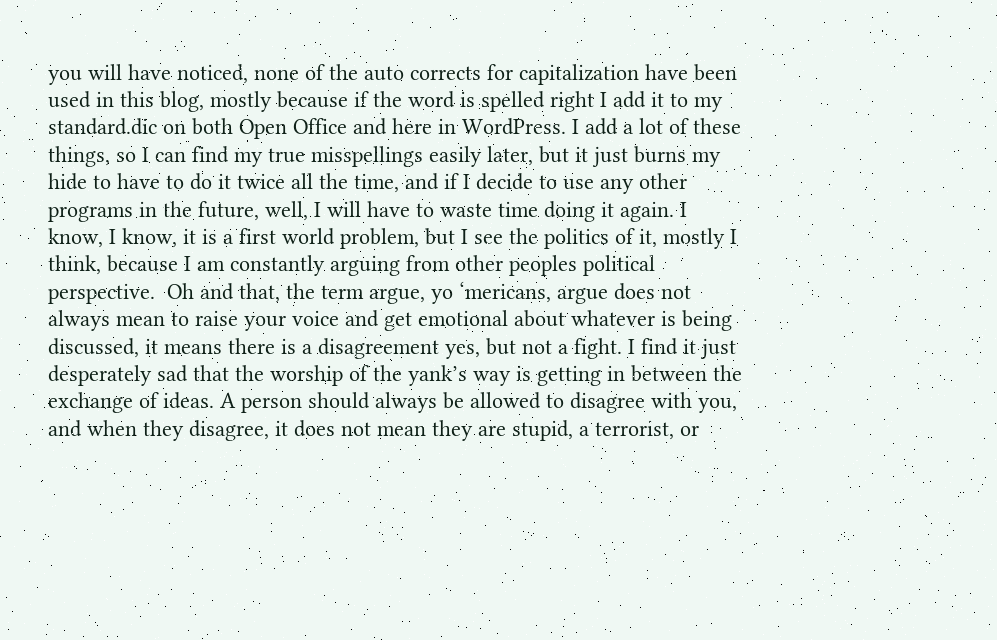you will have noticed, none of the auto corrects for capitalization have been used in this blog, mostly because if the word is spelled right I add it to my standard.dic on both Open Office and here in WordPress. I add a lot of these things, so I can find my true misspellings easily later, but it just burns my hide to have to do it twice all the time, and if I decide to use any other programs in the future, well, I will have to waste time doing it again. I know, I know, it is a first world problem, but I see the politics of it, mostly I think, because I am constantly arguing from other peoples political perspective.  Oh and that, the term argue, yo ‘mericans, argue does not always mean to raise your voice and get emotional about whatever is being discussed, it means there is a disagreement yes, but not a fight. I find it just desperately sad that the worship of the yank’s way is getting in between the exchange of ideas. A person should always be allowed to disagree with you, and when they disagree, it does not mean they are stupid, a terrorist, or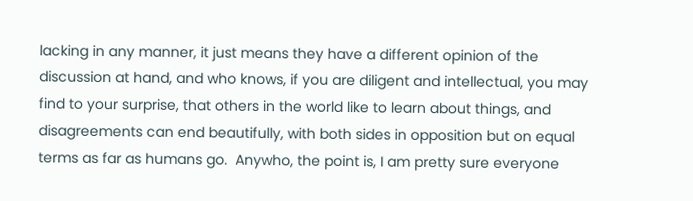lacking in any manner, it just means they have a different opinion of the discussion at hand, and who knows, if you are diligent and intellectual, you may find to your surprise, that others in the world like to learn about things, and disagreements can end beautifully, with both sides in opposition but on equal terms as far as humans go.  Anywho, the point is, I am pretty sure everyone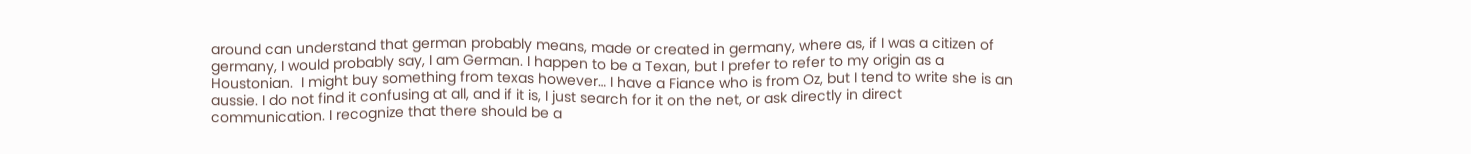around can understand that german probably means, made or created in germany, where as, if I was a citizen of germany, I would probably say, I am German. I happen to be a Texan, but I prefer to refer to my origin as a Houstonian.  I might buy something from texas however… I have a Fiance who is from Oz, but I tend to write she is an aussie. I do not find it confusing at all, and if it is, I just search for it on the net, or ask directly in direct communication. I recognize that there should be a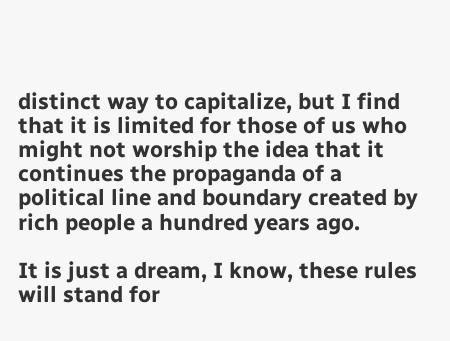distinct way to capitalize, but I find that it is limited for those of us who might not worship the idea that it continues the propaganda of a political line and boundary created by rich people a hundred years ago.

It is just a dream, I know, these rules will stand for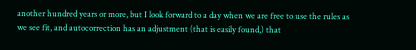another hundred years or more, but I look forward to a day when we are free to use the rules as we see fit, and autocorrection has an adjustment (that is easily found,) that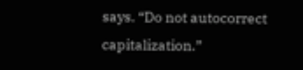says. “Do not autocorrect capitalization.”